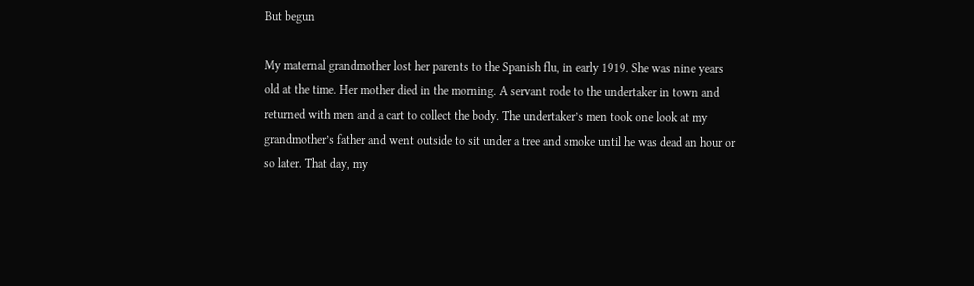But begun

My maternal grandmother lost her parents to the Spanish flu, in early 1919. She was nine years old at the time. Her mother died in the morning. A servant rode to the undertaker in town and returned with men and a cart to collect the body. The undertaker’s men took one look at my grandmother’s father and went outside to sit under a tree and smoke until he was dead an hour or so later. That day, my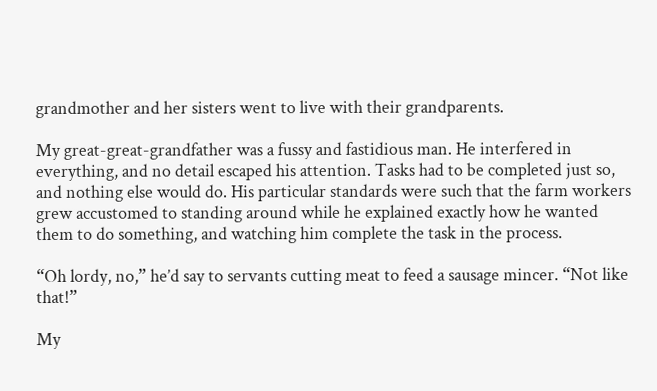grandmother and her sisters went to live with their grandparents.

My great-great-grandfather was a fussy and fastidious man. He interfered in everything, and no detail escaped his attention. Tasks had to be completed just so, and nothing else would do. His particular standards were such that the farm workers grew accustomed to standing around while he explained exactly how he wanted them to do something, and watching him complete the task in the process.

“Oh lordy, no,” he’d say to servants cutting meat to feed a sausage mincer. “Not like that!”

My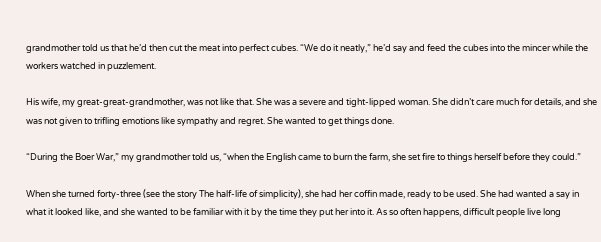grandmother told us that he’d then cut the meat into perfect cubes. “We do it neatly,” he’d say and feed the cubes into the mincer while the workers watched in puzzlement.

His wife, my great-great-grandmother, was not like that. She was a severe and tight-lipped woman. She didn’t care much for details, and she was not given to trifling emotions like sympathy and regret. She wanted to get things done.

“During the Boer War,” my grandmother told us, “when the English came to burn the farm, she set fire to things herself before they could.”

When she turned forty-three (see the story The half-life of simplicity), she had her coffin made, ready to be used. She had wanted a say in what it looked like, and she wanted to be familiar with it by the time they put her into it. As so often happens, difficult people live long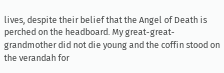lives, despite their belief that the Angel of Death is perched on the headboard. My great-great-grandmother did not die young and the coffin stood on the verandah for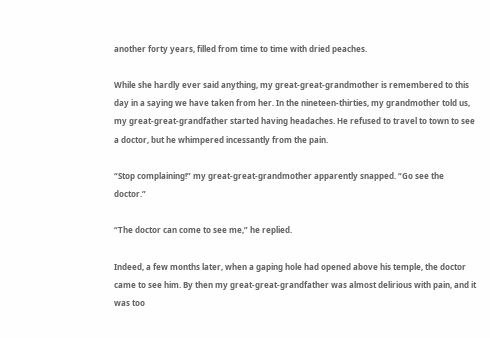another forty years, filled from time to time with dried peaches.

While she hardly ever said anything, my great-great-grandmother is remembered to this day in a saying we have taken from her. In the nineteen-thirties, my grandmother told us, my great-great-grandfather started having headaches. He refused to travel to town to see a doctor, but he whimpered incessantly from the pain.

“Stop complaining!” my great-great-grandmother apparently snapped. “Go see the doctor.”

“The doctor can come to see me,” he replied.

Indeed, a few months later, when a gaping hole had opened above his temple, the doctor came to see him. By then my great-great-grandfather was almost delirious with pain, and it was too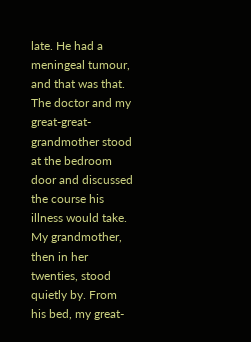late. He had a meningeal tumour, and that was that. The doctor and my great-great-grandmother stood at the bedroom door and discussed the course his illness would take. My grandmother, then in her twenties, stood quietly by. From his bed, my great-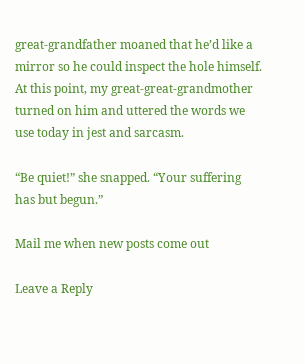great-grandfather moaned that he’d like a mirror so he could inspect the hole himself. At this point, my great-great-grandmother turned on him and uttered the words we use today in jest and sarcasm.

“Be quiet!” she snapped. “Your suffering has but begun.”

Mail me when new posts come out

Leave a Reply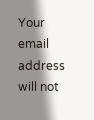Your email address will not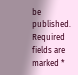be published. Required fields are marked *